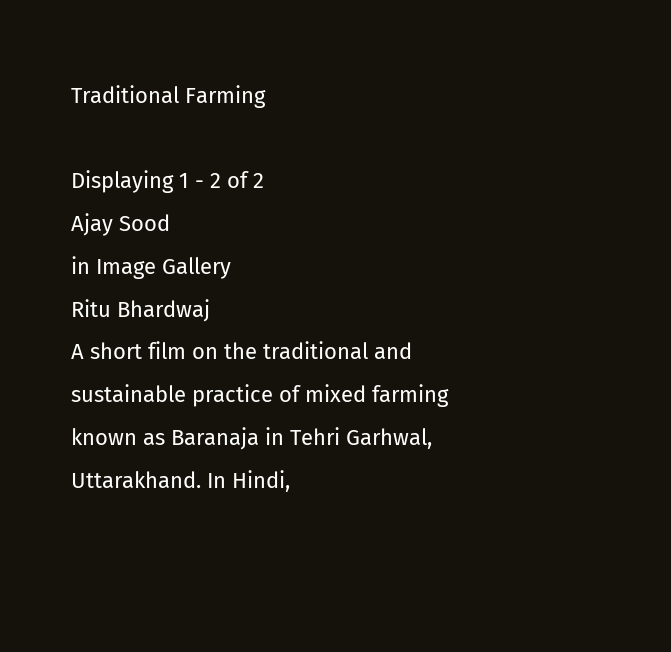Traditional Farming

Displaying 1 - 2 of 2
Ajay Sood
in Image Gallery
Ritu Bhardwaj
A short film on the traditional and sustainable practice of mixed farming known as Baranaja in Tehri Garhwal, Uttarakhand. In Hindi,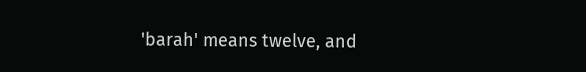'barah' means twelve, and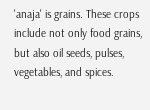'anaja' is grains. These crops include not only food grains, but also oil seeds, pulses, vegetables, and spices.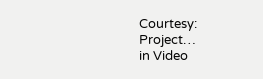Courtesy: Project…
in Video